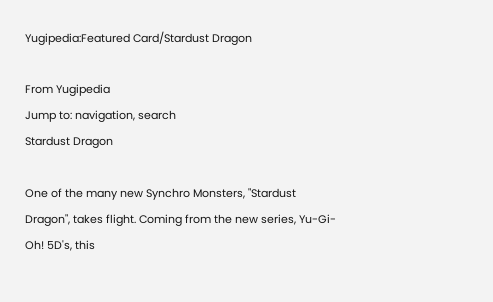Yugipedia:Featured Card/Stardust Dragon

From Yugipedia
Jump to: navigation, search
Stardust Dragon

One of the many new Synchro Monsters, "Stardust Dragon", takes flight. Coming from the new series, Yu-Gi-Oh! 5D's, this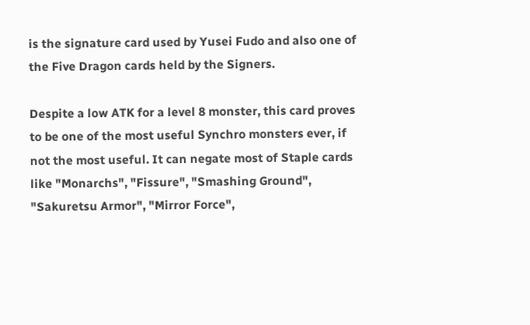is the signature card used by Yusei Fudo and also one of the Five Dragon cards held by the Signers.

Despite a low ATK for a level 8 monster, this card proves to be one of the most useful Synchro monsters ever, if not the most useful. It can negate most of Staple cards like "Monarchs", "Fissure", "Smashing Ground", "Sakuretsu Armor", "Mirror Force",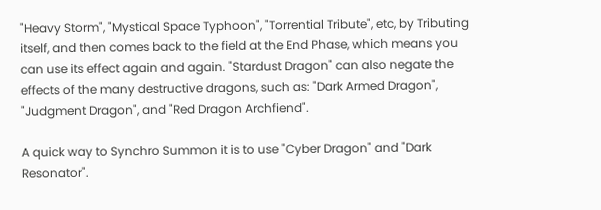"Heavy Storm", "Mystical Space Typhoon", "Torrential Tribute", etc, by Tributing itself, and then comes back to the field at the End Phase, which means you can use its effect again and again. "Stardust Dragon" can also negate the effects of the many destructive dragons, such as: "Dark Armed Dragon", "Judgment Dragon", and "Red Dragon Archfiend".

A quick way to Synchro Summon it is to use "Cyber Dragon" and "Dark Resonator".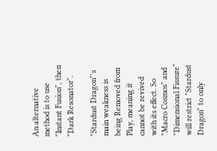An alternative method is to use "Instant Fusion", then "Dark Resonator".

"Stardust Dragon"'s main weakness is being Removed from Play, meaning it cannot be revived with its effect. So "Macro Cosmos" and "Dimensional Fissure" will restrict "Stardust Dragon" to only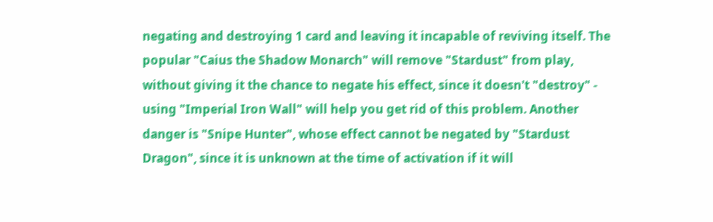negating and destroying 1 card and leaving it incapable of reviving itself. The popular "Caius the Shadow Monarch" will remove "Stardust" from play, without giving it the chance to negate his effect, since it doesn't "destroy" - using "Imperial Iron Wall" will help you get rid of this problem. Another danger is "Snipe Hunter", whose effect cannot be negated by "Stardust Dragon", since it is unknown at the time of activation if it will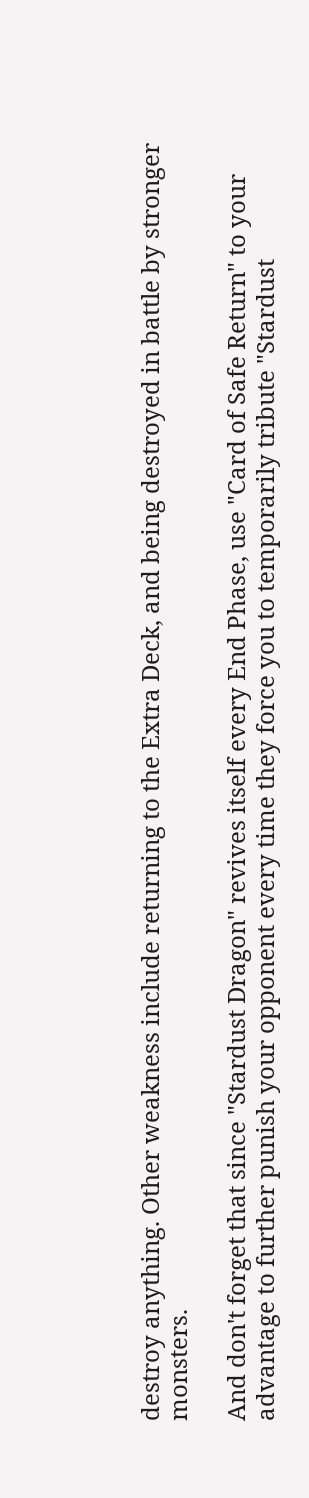destroy anything. Other weakness include returning to the Extra Deck, and being destroyed in battle by stronger monsters.

And don't forget that since "Stardust Dragon" revives itself every End Phase, use "Card of Safe Return" to your advantage to further punish your opponent every time they force you to temporarily tribute "Stardust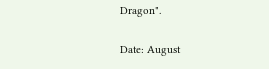Dragon".

Date: August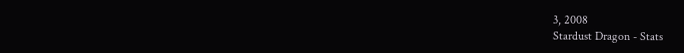3, 2008
Stardust Dragon - Stats